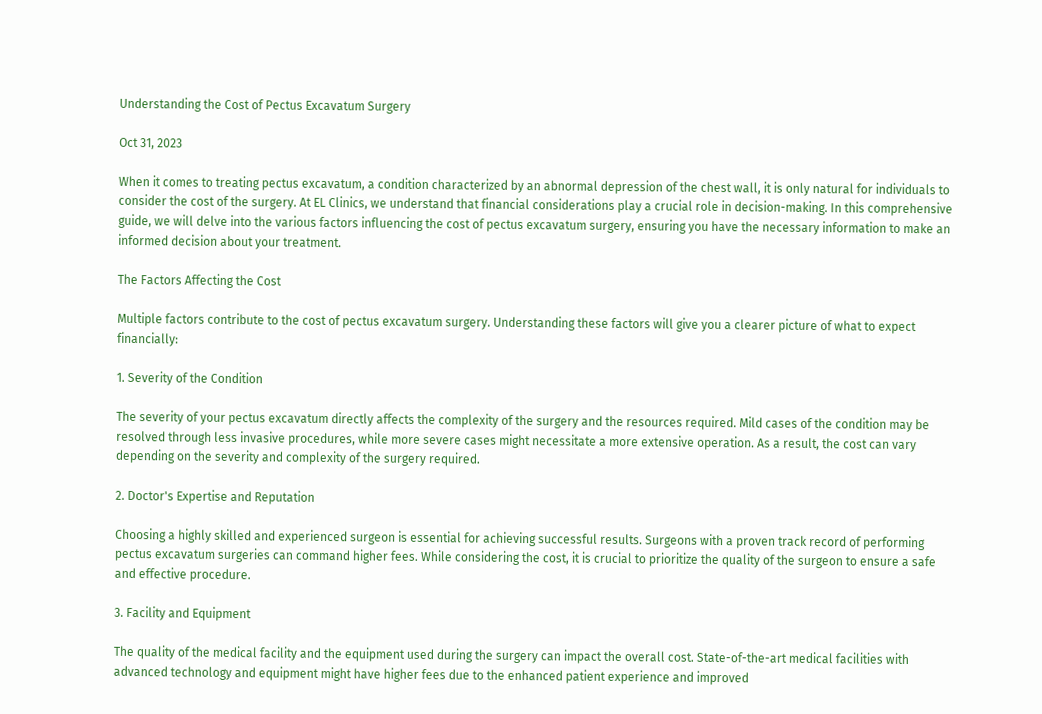Understanding the Cost of Pectus Excavatum Surgery

Oct 31, 2023

When it comes to treating pectus excavatum, a condition characterized by an abnormal depression of the chest wall, it is only natural for individuals to consider the cost of the surgery. At EL Clinics, we understand that financial considerations play a crucial role in decision-making. In this comprehensive guide, we will delve into the various factors influencing the cost of pectus excavatum surgery, ensuring you have the necessary information to make an informed decision about your treatment.

The Factors Affecting the Cost

Multiple factors contribute to the cost of pectus excavatum surgery. Understanding these factors will give you a clearer picture of what to expect financially:

1. Severity of the Condition

The severity of your pectus excavatum directly affects the complexity of the surgery and the resources required. Mild cases of the condition may be resolved through less invasive procedures, while more severe cases might necessitate a more extensive operation. As a result, the cost can vary depending on the severity and complexity of the surgery required.

2. Doctor's Expertise and Reputation

Choosing a highly skilled and experienced surgeon is essential for achieving successful results. Surgeons with a proven track record of performing pectus excavatum surgeries can command higher fees. While considering the cost, it is crucial to prioritize the quality of the surgeon to ensure a safe and effective procedure.

3. Facility and Equipment

The quality of the medical facility and the equipment used during the surgery can impact the overall cost. State-of-the-art medical facilities with advanced technology and equipment might have higher fees due to the enhanced patient experience and improved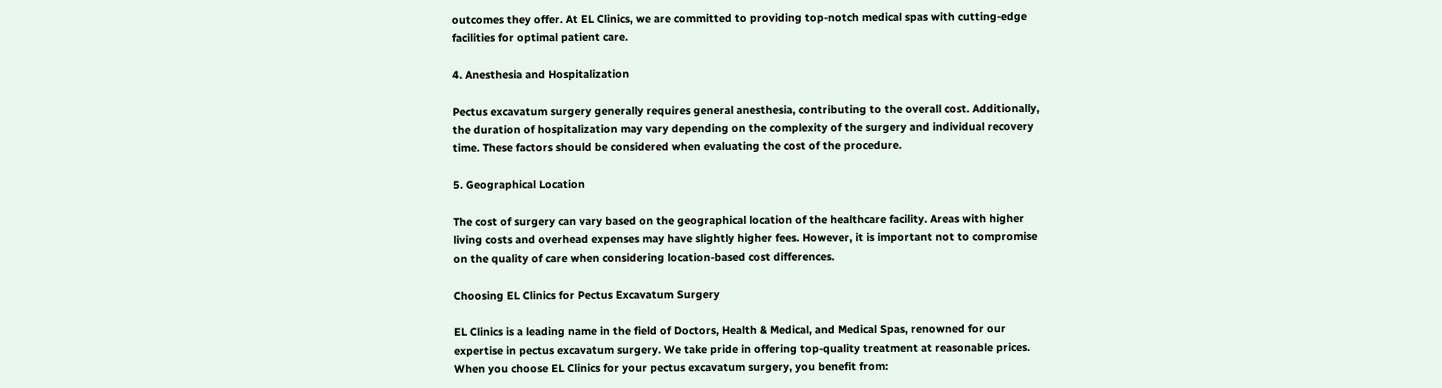outcomes they offer. At EL Clinics, we are committed to providing top-notch medical spas with cutting-edge facilities for optimal patient care.

4. Anesthesia and Hospitalization

Pectus excavatum surgery generally requires general anesthesia, contributing to the overall cost. Additionally, the duration of hospitalization may vary depending on the complexity of the surgery and individual recovery time. These factors should be considered when evaluating the cost of the procedure.

5. Geographical Location

The cost of surgery can vary based on the geographical location of the healthcare facility. Areas with higher living costs and overhead expenses may have slightly higher fees. However, it is important not to compromise on the quality of care when considering location-based cost differences.

Choosing EL Clinics for Pectus Excavatum Surgery

EL Clinics is a leading name in the field of Doctors, Health & Medical, and Medical Spas, renowned for our expertise in pectus excavatum surgery. We take pride in offering top-quality treatment at reasonable prices. When you choose EL Clinics for your pectus excavatum surgery, you benefit from: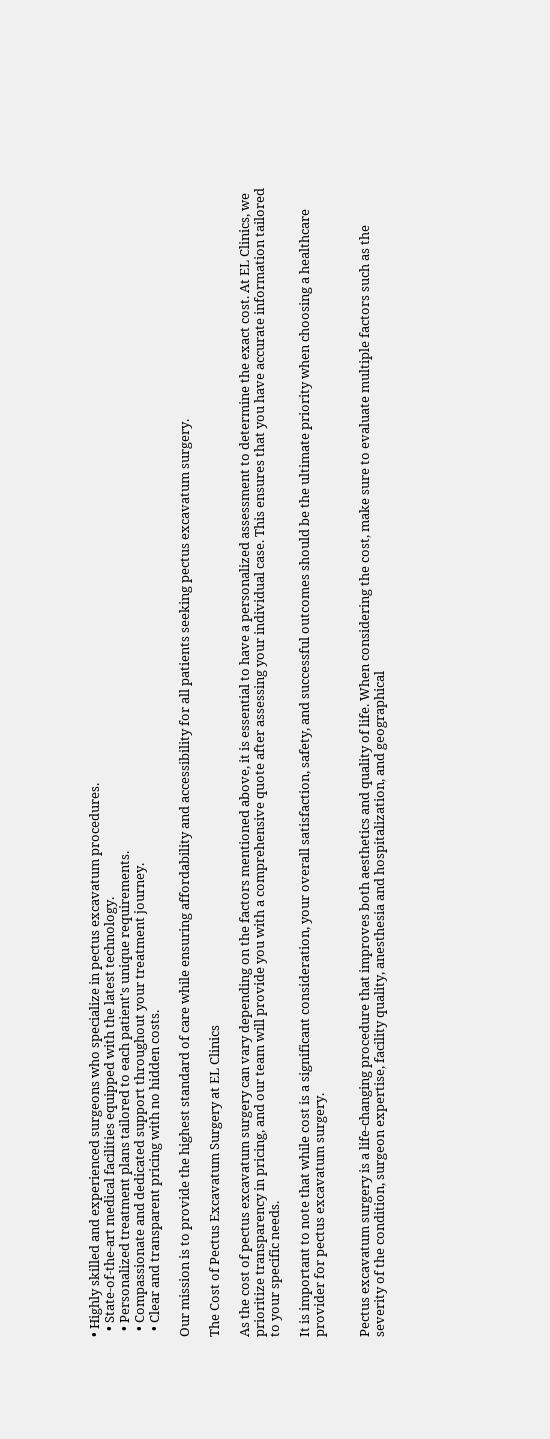• Highly skilled and experienced surgeons who specialize in pectus excavatum procedures.
  • State-of-the-art medical facilities equipped with the latest technology.
  • Personalized treatment plans tailored to each patient's unique requirements.
  • Compassionate and dedicated support throughout your treatment journey.
  • Clear and transparent pricing with no hidden costs.

Our mission is to provide the highest standard of care while ensuring affordability and accessibility for all patients seeking pectus excavatum surgery.

The Cost of Pectus Excavatum Surgery at EL Clinics

As the cost of pectus excavatum surgery can vary depending on the factors mentioned above, it is essential to have a personalized assessment to determine the exact cost. At EL Clinics, we prioritize transparency in pricing, and our team will provide you with a comprehensive quote after assessing your individual case. This ensures that you have accurate information tailored to your specific needs.

It is important to note that while cost is a significant consideration, your overall satisfaction, safety, and successful outcomes should be the ultimate priority when choosing a healthcare provider for pectus excavatum surgery.


Pectus excavatum surgery is a life-changing procedure that improves both aesthetics and quality of life. When considering the cost, make sure to evaluate multiple factors such as the severity of the condition, surgeon expertise, facility quality, anesthesia and hospitalization, and geographical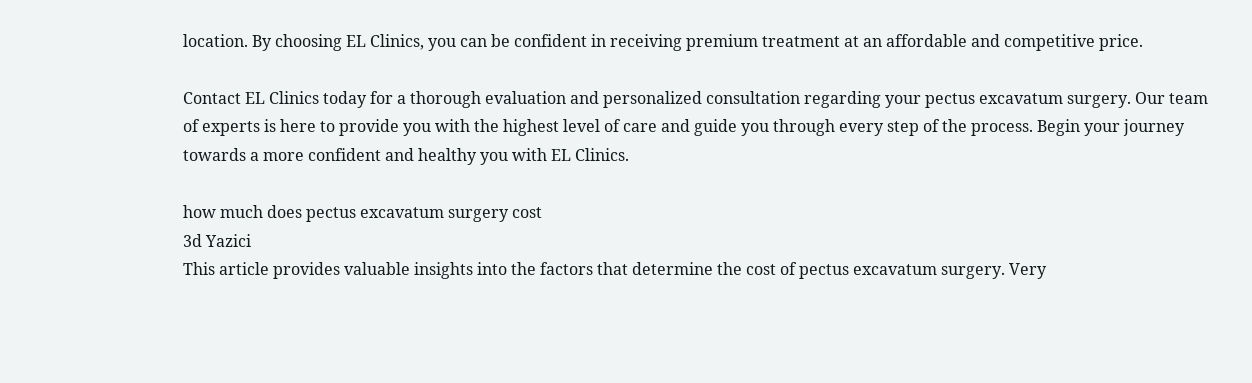location. By choosing EL Clinics, you can be confident in receiving premium treatment at an affordable and competitive price.

Contact EL Clinics today for a thorough evaluation and personalized consultation regarding your pectus excavatum surgery. Our team of experts is here to provide you with the highest level of care and guide you through every step of the process. Begin your journey towards a more confident and healthy you with EL Clinics.

how much does pectus excavatum surgery cost
3d Yazici
This article provides valuable insights into the factors that determine the cost of pectus excavatum surgery. Very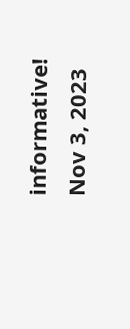informative!
Nov 3, 2023